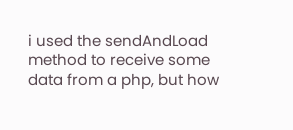i used the sendAndLoad method to receive some data from a php, but how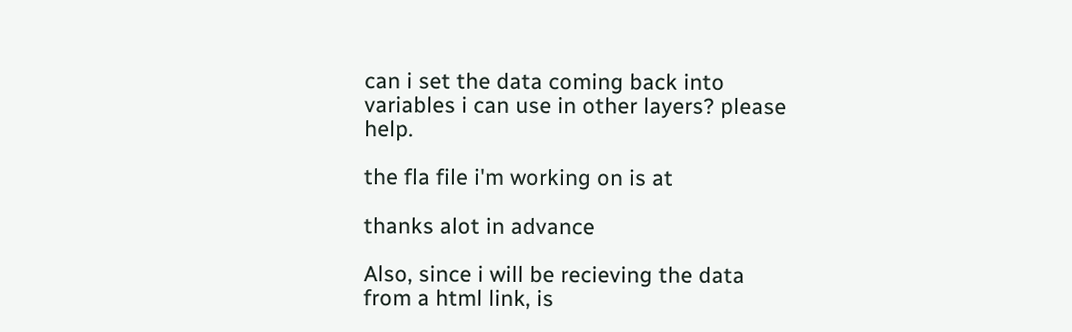can i set the data coming back into variables i can use in other layers? please help.

the fla file i'm working on is at

thanks alot in advance

Also, since i will be recieving the data from a html link, is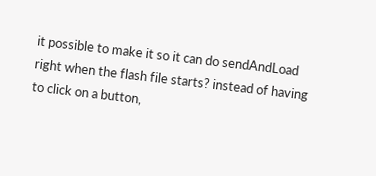it possible to make it so it can do sendAndLoad right when the flash file starts? instead of having to click on a button,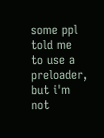some ppl told me to use a preloader, but i'm not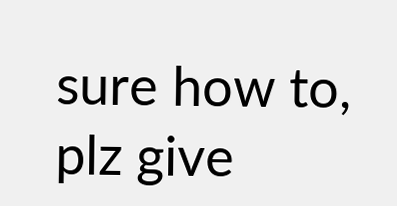sure how to, plz give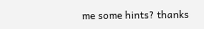me some hints? thanks